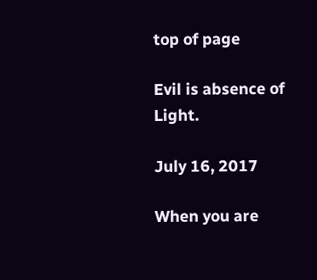top of page

Evil is absence of Light.

July 16, 2017

When you are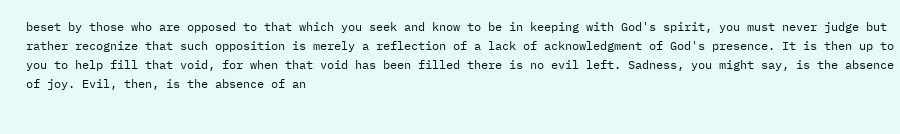beset by those who are opposed to that which you seek and know to be in keeping with God's spirit, you must never judge but rather recognize that such opposition is merely a reflection of a lack of acknowledgment of God's presence. It is then up to you to help fill that void, for when that void has been filled there is no evil left. Sadness, you might say, is the absence of joy. Evil, then, is the absence of an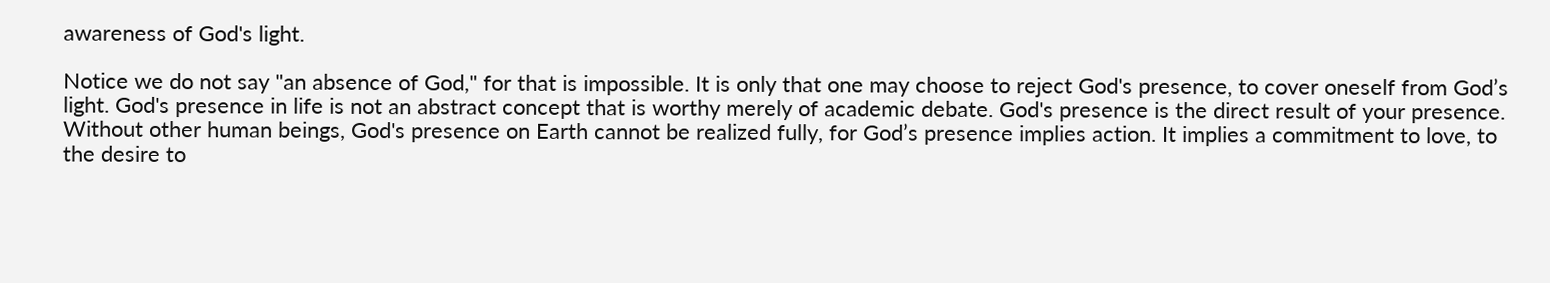awareness of God's light.

Notice we do not say "an absence of God," for that is impossible. It is only that one may choose to reject God's presence, to cover oneself from God’s light. God's presence in life is not an abstract concept that is worthy merely of academic debate. God's presence is the direct result of your presence. Without other human beings, God's presence on Earth cannot be realized fully, for God’s presence implies action. It implies a commitment to love, to the desire to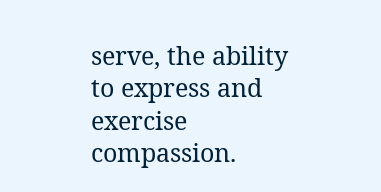serve, the ability to express and exercise compassion.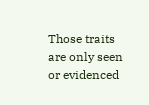Those traits are only seen or evidenced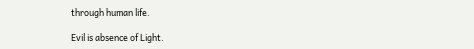through human life.

Evil is absence of Light.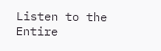Listen to the Entire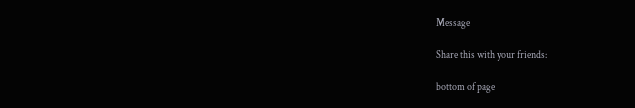Message

Share this with your friends:

bottom of page